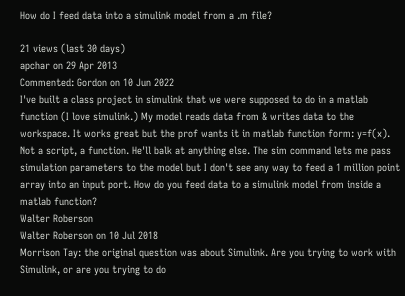How do I feed data into a simulink model from a .m file?

21 views (last 30 days)
apchar on 29 Apr 2013
Commented: Gordon on 10 Jun 2022
I've built a class project in simulink that we were supposed to do in a matlab function (I love simulink.) My model reads data from & writes data to the workspace. It works great but the prof wants it in matlab function form: y=f(x). Not a script, a function. He'll balk at anything else. The sim command lets me pass simulation parameters to the model but I don't see any way to feed a 1 million point array into an input port. How do you feed data to a simulink model from inside a matlab function?
Walter Roberson
Walter Roberson on 10 Jul 2018
Morrison Tay: the original question was about Simulink. Are you trying to work with Simulink, or are you trying to do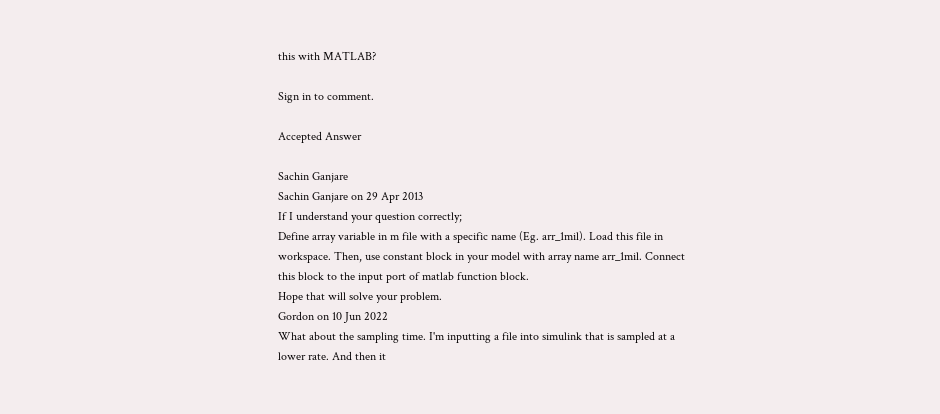this with MATLAB?

Sign in to comment.

Accepted Answer

Sachin Ganjare
Sachin Ganjare on 29 Apr 2013
If I understand your question correctly;
Define array variable in m file with a specific name (Eg. arr_1mil). Load this file in workspace. Then, use constant block in your model with array name arr_1mil. Connect this block to the input port of matlab function block.
Hope that will solve your problem.
Gordon on 10 Jun 2022
What about the sampling time. I'm inputting a file into simulink that is sampled at a lower rate. And then it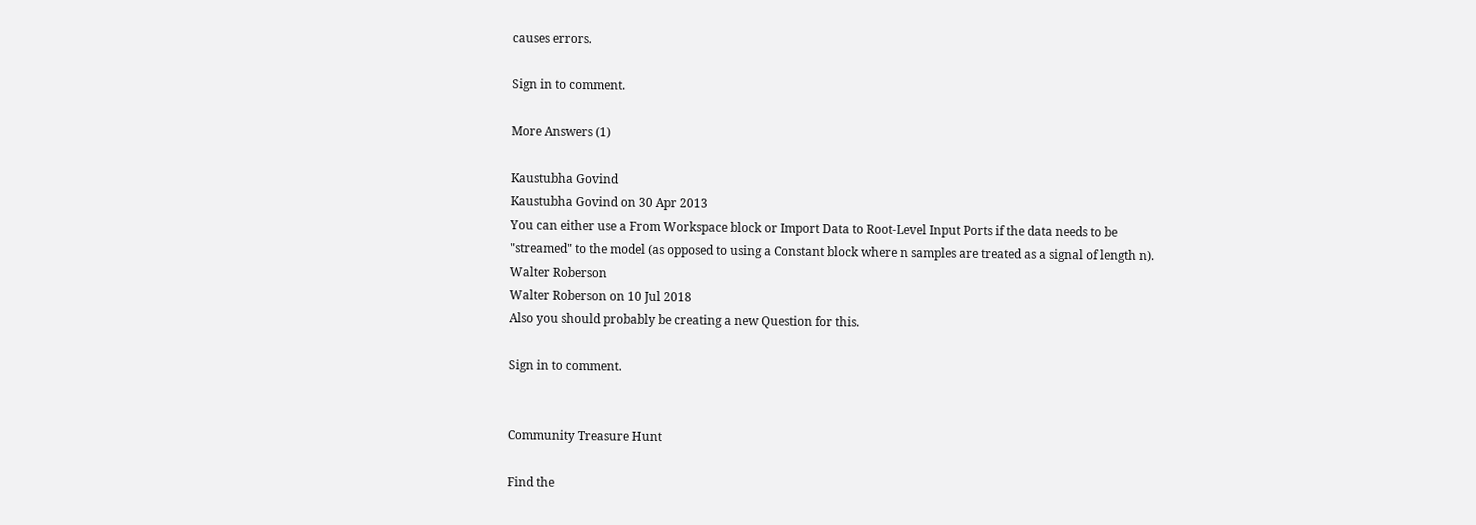causes errors.

Sign in to comment.

More Answers (1)

Kaustubha Govind
Kaustubha Govind on 30 Apr 2013
You can either use a From Workspace block or Import Data to Root-Level Input Ports if the data needs to be "streamed" to the model (as opposed to using a Constant block where n samples are treated as a signal of length n).
Walter Roberson
Walter Roberson on 10 Jul 2018
Also you should probably be creating a new Question for this.

Sign in to comment.


Community Treasure Hunt

Find the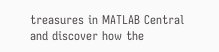treasures in MATLAB Central and discover how the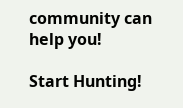community can help you!

Start Hunting!